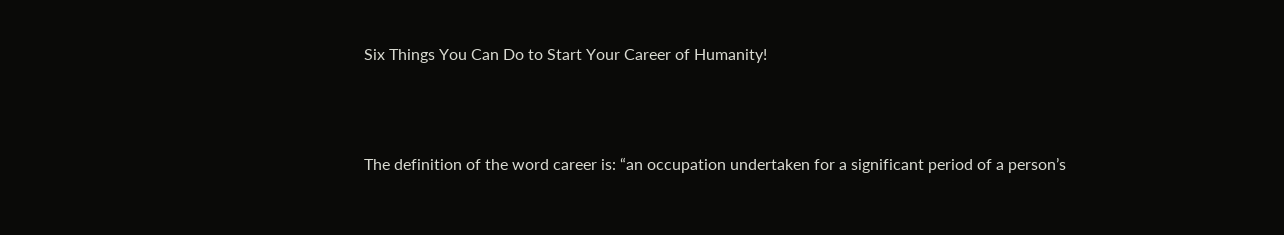Six Things You Can Do to Start Your Career of Humanity!



The definition of the word career is: “an occupation undertaken for a significant period of a person’s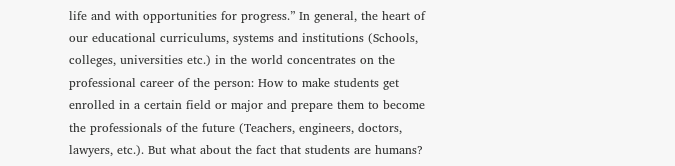life and with opportunities for progress.” In general, the heart of our educational curriculums, systems and institutions (Schools, colleges, universities etc.) in the world concentrates on the professional career of the person: How to make students get enrolled in a certain field or major and prepare them to become the professionals of the future (Teachers, engineers, doctors, lawyers, etc.). But what about the fact that students are humans?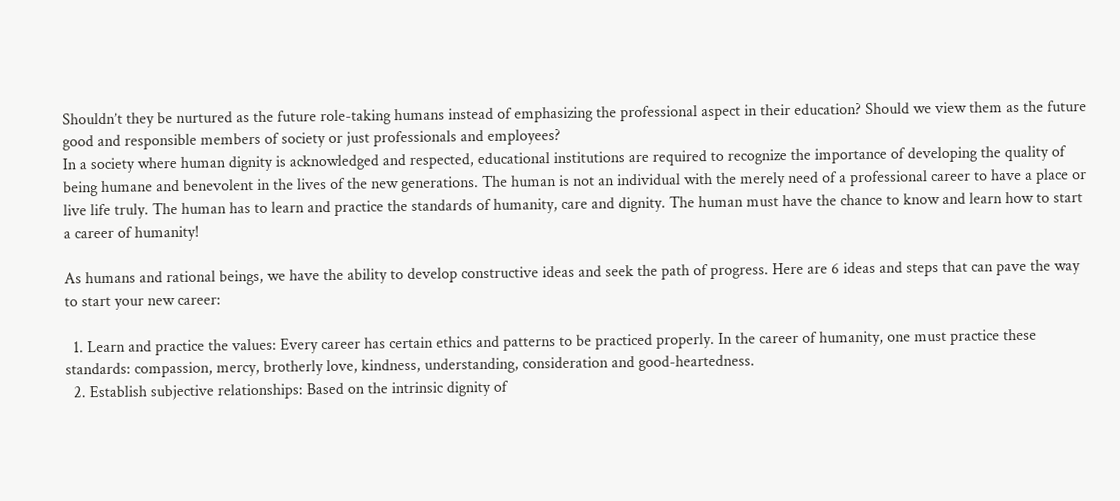Shouldn’t they be nurtured as the future role-taking humans instead of emphasizing the professional aspect in their education? Should we view them as the future good and responsible members of society or just professionals and employees?
In a society where human dignity is acknowledged and respected, educational institutions are required to recognize the importance of developing the quality of being humane and benevolent in the lives of the new generations. The human is not an individual with the merely need of a professional career to have a place or live life truly. The human has to learn and practice the standards of humanity, care and dignity. The human must have the chance to know and learn how to start a career of humanity!

As humans and rational beings, we have the ability to develop constructive ideas and seek the path of progress. Here are 6 ideas and steps that can pave the way to start your new career:

  1. Learn and practice the values: Every career has certain ethics and patterns to be practiced properly. In the career of humanity, one must practice these standards: compassion, mercy, brotherly love, kindness, understanding, consideration and good-heartedness.
  2. Establish subjective relationships: Based on the intrinsic dignity of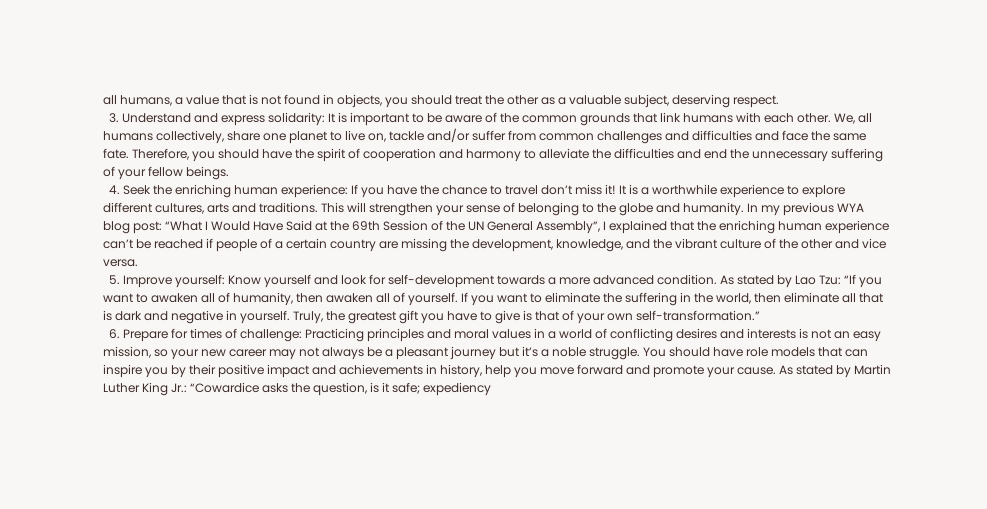all humans, a value that is not found in objects, you should treat the other as a valuable subject, deserving respect.
  3. Understand and express solidarity: It is important to be aware of the common grounds that link humans with each other. We, all humans collectively, share one planet to live on, tackle and/or suffer from common challenges and difficulties and face the same fate. Therefore, you should have the spirit of cooperation and harmony to alleviate the difficulties and end the unnecessary suffering of your fellow beings.
  4. Seek the enriching human experience: If you have the chance to travel don’t miss it! It is a worthwhile experience to explore different cultures, arts and traditions. This will strengthen your sense of belonging to the globe and humanity. In my previous WYA blog post: “What I Would Have Said at the 69th Session of the UN General Assembly”, I explained that the enriching human experience can’t be reached if people of a certain country are missing the development, knowledge, and the vibrant culture of the other and vice versa.
  5. Improve yourself: Know yourself and look for self-development towards a more advanced condition. As stated by Lao Tzu: “If you want to awaken all of humanity, then awaken all of yourself. If you want to eliminate the suffering in the world, then eliminate all that is dark and negative in yourself. Truly, the greatest gift you have to give is that of your own self-transformation.”
  6. Prepare for times of challenge: Practicing principles and moral values in a world of conflicting desires and interests is not an easy mission, so your new career may not always be a pleasant journey but it’s a noble struggle. You should have role models that can inspire you by their positive impact and achievements in history, help you move forward and promote your cause. As stated by Martin Luther King Jr.: “Cowardice asks the question, is it safe; expediency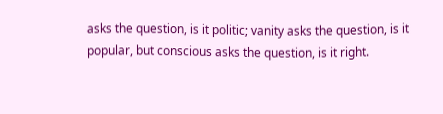asks the question, is it politic; vanity asks the question, is it popular, but conscious asks the question, is it right.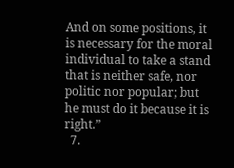And on some positions, it is necessary for the moral individual to take a stand that is neither safe, nor politic nor popular; but he must do it because it is right.”
  7.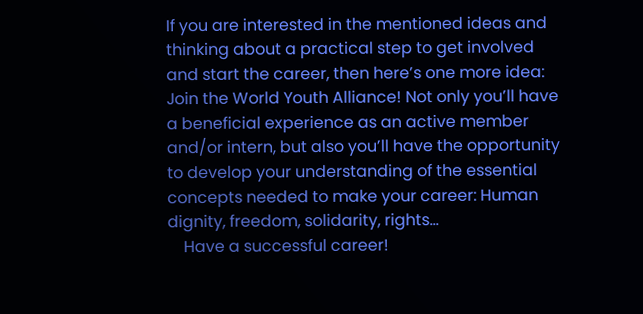If you are interested in the mentioned ideas and thinking about a practical step to get involved and start the career, then here’s one more idea: Join the World Youth Alliance! Not only you’ll have a beneficial experience as an active member and/or intern, but also you’ll have the opportunity to develop your understanding of the essential concepts needed to make your career: Human dignity, freedom, solidarity, rights…
    Have a successful career!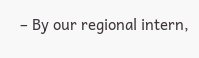– By our regional intern,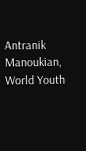Antranik Manoukian, World Youth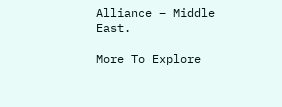Alliance – Middle East.

More To Explore